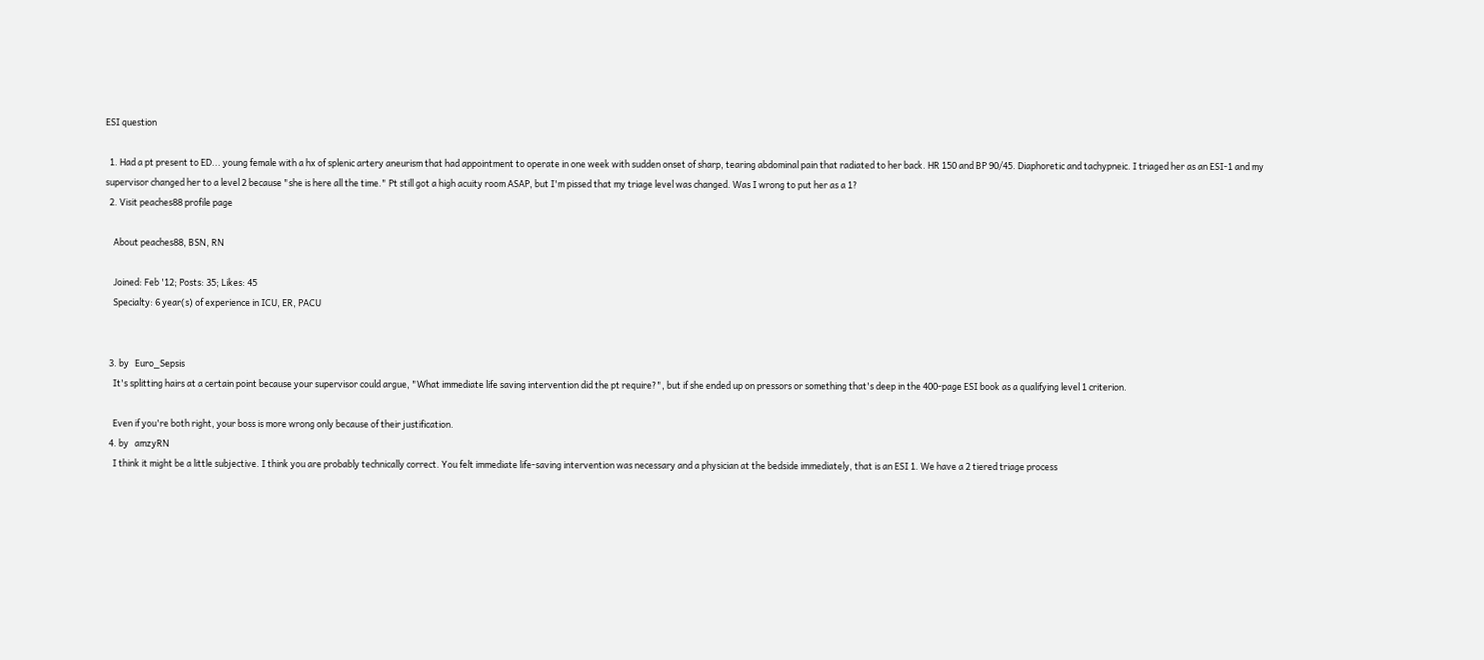ESI question

  1. Had a pt present to ED... young female with a hx of splenic artery aneurism that had appointment to operate in one week with sudden onset of sharp, tearing abdominal pain that radiated to her back. HR 150 and BP 90/45. Diaphoretic and tachypneic. I triaged her as an ESI-1 and my supervisor changed her to a level 2 because "she is here all the time." Pt still got a high acuity room ASAP, but I'm pissed that my triage level was changed. Was I wrong to put her as a 1?
  2. Visit peaches88 profile page

    About peaches88, BSN, RN

    Joined: Feb '12; Posts: 35; Likes: 45
    Specialty: 6 year(s) of experience in ICU, ER, PACU


  3. by   Euro_Sepsis
    It's splitting hairs at a certain point because your supervisor could argue, "What immediate life saving intervention did the pt require?", but if she ended up on pressors or something that's deep in the 400-page ESI book as a qualifying level 1 criterion.

    Even if you're both right, your boss is more wrong only because of their justification.
  4. by   amzyRN
    I think it might be a little subjective. I think you are probably technically correct. You felt immediate life-saving intervention was necessary and a physician at the bedside immediately, that is an ESI 1. We have a 2 tiered triage process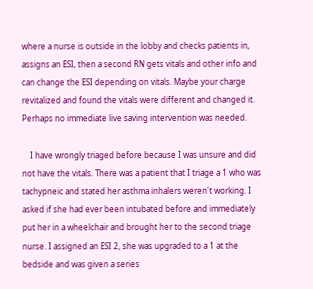where a nurse is outside in the lobby and checks patients in, assigns an ESI, then a second RN gets vitals and other info and can change the ESI depending on vitals. Maybe your charge revitalized and found the vitals were different and changed it. Perhaps no immediate live saving intervention was needed.

    I have wrongly triaged before because I was unsure and did not have the vitals. There was a patient that I triage a 1 who was tachypneic and stated her asthma inhalers weren't working. I asked if she had ever been intubated before and immediately put her in a wheelchair and brought her to the second triage nurse. I assigned an ESI 2, she was upgraded to a 1 at the bedside and was given a series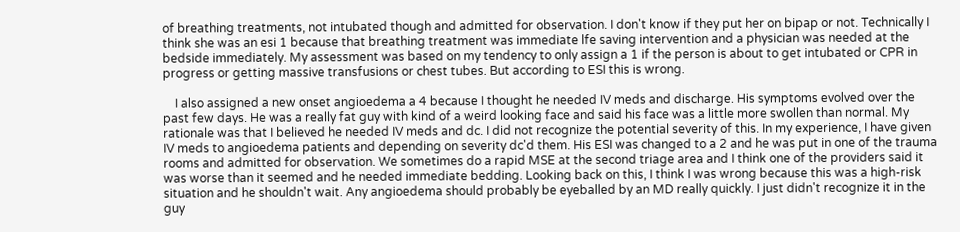of breathing treatments, not intubated though and admitted for observation. I don't know if they put her on bipap or not. Technically I think she was an esi 1 because that breathing treatment was immediate lfe saving intervention and a physician was needed at the bedside immediately. My assessment was based on my tendency to only assign a 1 if the person is about to get intubated or CPR in progress or getting massive transfusions or chest tubes. But according to ESI this is wrong.

    I also assigned a new onset angioedema a 4 because I thought he needed IV meds and discharge. His symptoms evolved over the past few days. He was a really fat guy with kind of a weird looking face and said his face was a little more swollen than normal. My rationale was that I believed he needed IV meds and dc. I did not recognize the potential severity of this. In my experience, I have given IV meds to angioedema patients and depending on severity dc'd them. His ESI was changed to a 2 and he was put in one of the trauma rooms and admitted for observation. We sometimes do a rapid MSE at the second triage area and I think one of the providers said it was worse than it seemed and he needed immediate bedding. Looking back on this, I think I was wrong because this was a high-risk situation and he shouldn't wait. Any angioedema should probably be eyeballed by an MD really quickly. I just didn't recognize it in the guy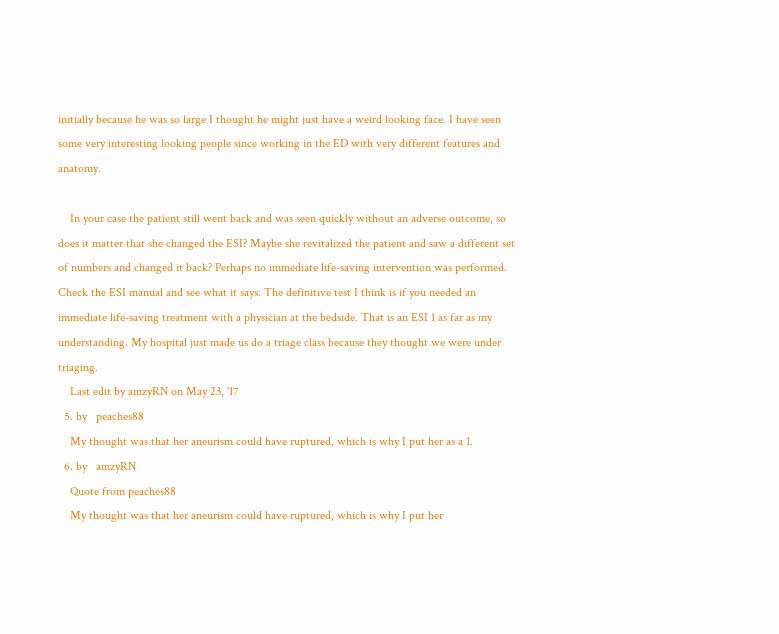initially because he was so large I thought he might just have a weird looking face. I have seen some very interesting looking people since working in the ED with very different features and anatomy.

    In your case the patient still went back and was seen quickly without an adverse outcome, so does it matter that she changed the ESI? Maybe she revitalized the patient and saw a different set of numbers and changed it back? Perhaps no immediate life-saving intervention was performed. Check the ESI manual and see what it says. The definitive test I think is if you needed an immediate life-saving treatment with a physician at the bedside. That is an ESI 1 as far as my understanding. My hospital just made us do a triage class because they thought we were under triaging.
    Last edit by amzyRN on May 23, '17
  5. by   peaches88
    My thought was that her aneurism could have ruptured, which is why I put her as a 1.
  6. by   amzyRN
    Quote from peaches88
    My thought was that her aneurism could have ruptured, which is why I put her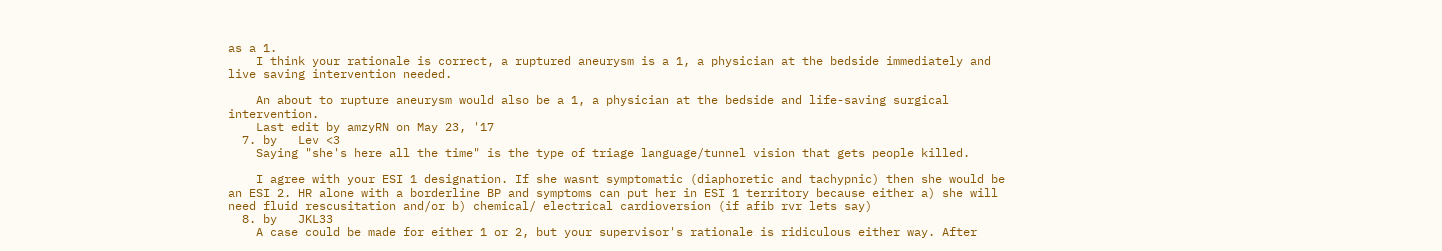as a 1.
    I think your rationale is correct, a ruptured aneurysm is a 1, a physician at the bedside immediately and live saving intervention needed.

    An about to rupture aneurysm would also be a 1, a physician at the bedside and life-saving surgical intervention.
    Last edit by amzyRN on May 23, '17
  7. by   Lev <3
    Saying "she's here all the time" is the type of triage language/tunnel vision that gets people killed.

    I agree with your ESI 1 designation. If she wasnt symptomatic (diaphoretic and tachypnic) then she would be an ESI 2. HR alone with a borderline BP and symptoms can put her in ESI 1 territory because either a) she will need fluid rescusitation and/or b) chemical/ electrical cardioversion (if afib rvr lets say)
  8. by   JKL33
    A case could be made for either 1 or 2, but your supervisor's rationale is ridiculous either way. After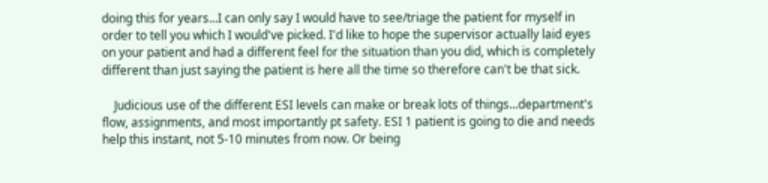doing this for years...I can only say I would have to see/triage the patient for myself in order to tell you which I would've picked. I'd like to hope the supervisor actually laid eyes on your patient and had a different feel for the situation than you did, which is completely different than just saying the patient is here all the time so therefore can't be that sick.

    Judicious use of the different ESI levels can make or break lots of things...department's flow, assignments, and most importantly pt safety. ESI 1 patient is going to die and needs help this instant, not 5-10 minutes from now. Or being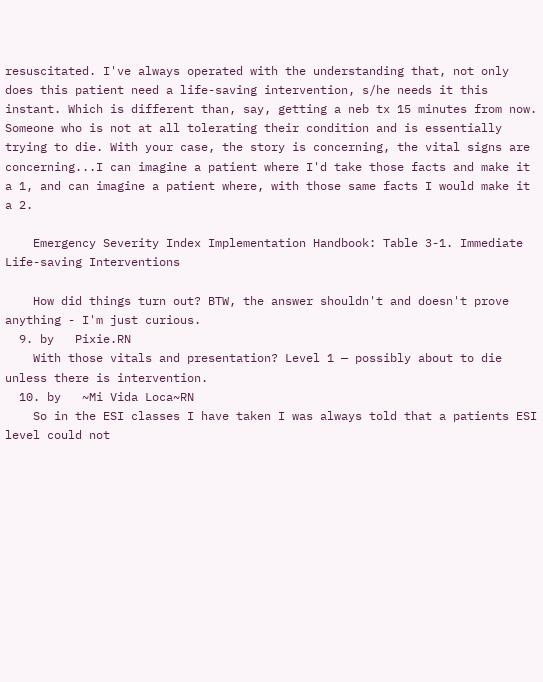resuscitated. I've always operated with the understanding that, not only does this patient need a life-saving intervention, s/he needs it this instant. Which is different than, say, getting a neb tx 15 minutes from now. Someone who is not at all tolerating their condition and is essentially trying to die. With your case, the story is concerning, the vital signs are concerning...I can imagine a patient where I'd take those facts and make it a 1, and can imagine a patient where, with those same facts I would make it a 2.

    Emergency Severity Index Implementation Handbook: Table 3-1. Immediate Life-saving Interventions

    How did things turn out? BTW, the answer shouldn't and doesn't prove anything - I'm just curious.
  9. by   Pixie.RN
    With those vitals and presentation? Level 1 — possibly about to die unless there is intervention.
  10. by   ~Mi Vida Loca~RN
    So in the ESI classes I have taken I was always told that a patients ESI level could not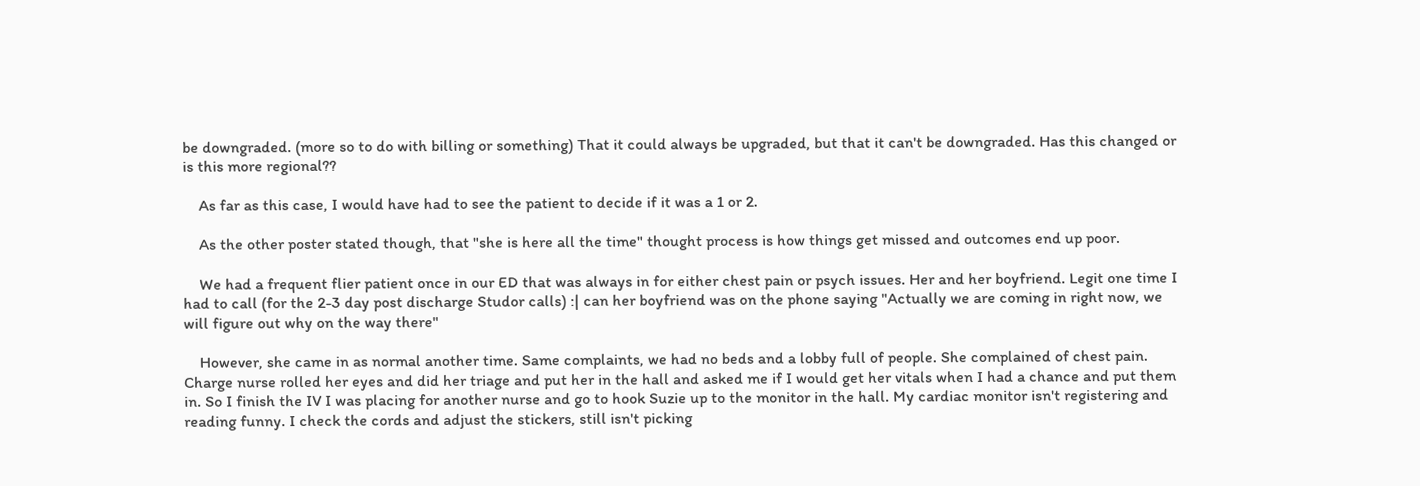be downgraded. (more so to do with billing or something) That it could always be upgraded, but that it can't be downgraded. Has this changed or is this more regional??

    As far as this case, I would have had to see the patient to decide if it was a 1 or 2.

    As the other poster stated though, that "she is here all the time" thought process is how things get missed and outcomes end up poor.

    We had a frequent flier patient once in our ED that was always in for either chest pain or psych issues. Her and her boyfriend. Legit one time I had to call (for the 2-3 day post discharge Studor calls) :| can her boyfriend was on the phone saying "Actually we are coming in right now, we will figure out why on the way there"

    However, she came in as normal another time. Same complaints, we had no beds and a lobby full of people. She complained of chest pain. Charge nurse rolled her eyes and did her triage and put her in the hall and asked me if I would get her vitals when I had a chance and put them in. So I finish the IV I was placing for another nurse and go to hook Suzie up to the monitor in the hall. My cardiac monitor isn't registering and reading funny. I check the cords and adjust the stickers, still isn't picking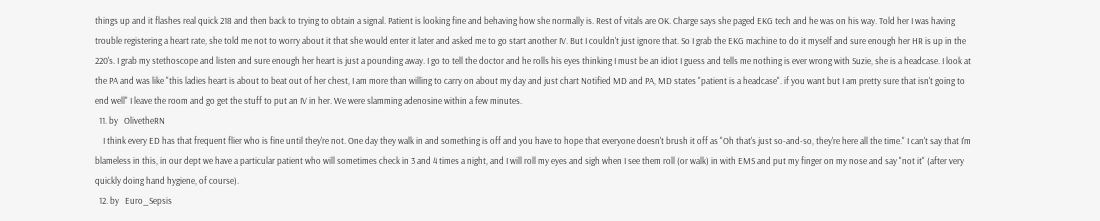things up and it flashes real quick 218 and then back to trying to obtain a signal. Patient is looking fine and behaving how she normally is. Rest of vitals are OK. Charge says she paged EKG tech and he was on his way. Told her I was having trouble registering a heart rate, she told me not to worry about it that she would enter it later and asked me to go start another IV. But I couldn't just ignore that. So I grab the EKG machine to do it myself and sure enough her HR is up in the 220's. I grab my stethoscope and listen and sure enough her heart is just a pounding away. I go to tell the doctor and he rolls his eyes thinking I must be an idiot I guess and tells me nothing is ever wrong with Suzie, she is a headcase. I look at the PA and was like "this ladies heart is about to beat out of her chest, I am more than willing to carry on about my day and just chart Notified MD and PA, MD states "patient is a headcase". if you want but I am pretty sure that isn't going to end well" I leave the room and go get the stuff to put an IV in her. We were slamming adenosine within a few minutes.
  11. by   OlivetheRN
    I think every ED has that frequent flier who is fine until they're not. One day they walk in and something is off and you have to hope that everyone doesn't brush it off as "Oh that's just so-and-so, they're here all the time." I can't say that I'm blameless in this, in our dept we have a particular patient who will sometimes check in 3 and 4 times a night, and I will roll my eyes and sigh when I see them roll (or walk) in with EMS and put my finger on my nose and say "not it" (after very quickly doing hand hygiene, of course).
  12. by   Euro_Sepsis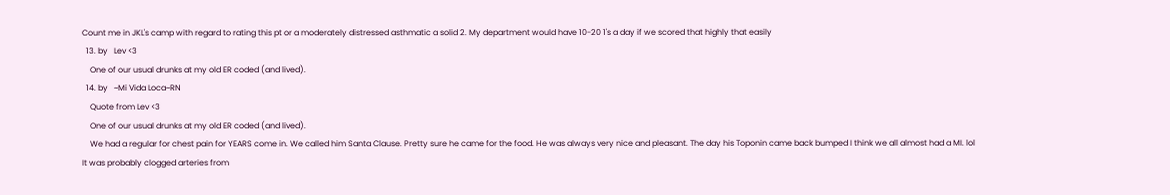Count me in JKL's camp with regard to rating this pt or a moderately distressed asthmatic a solid 2. My department would have 10-20 1's a day if we scored that highly that easily
  13. by   Lev <3
    One of our usual drunks at my old ER coded (and lived).
  14. by   ~Mi Vida Loca~RN
    Quote from Lev <3
    One of our usual drunks at my old ER coded (and lived).
    We had a regular for chest pain for YEARS come in. We called him Santa Clause. Pretty sure he came for the food. He was always very nice and pleasant. The day his Toponin came back bumped I think we all almost had a MI. lol It was probably clogged arteries from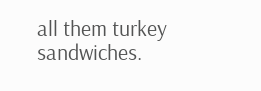all them turkey sandwiches.